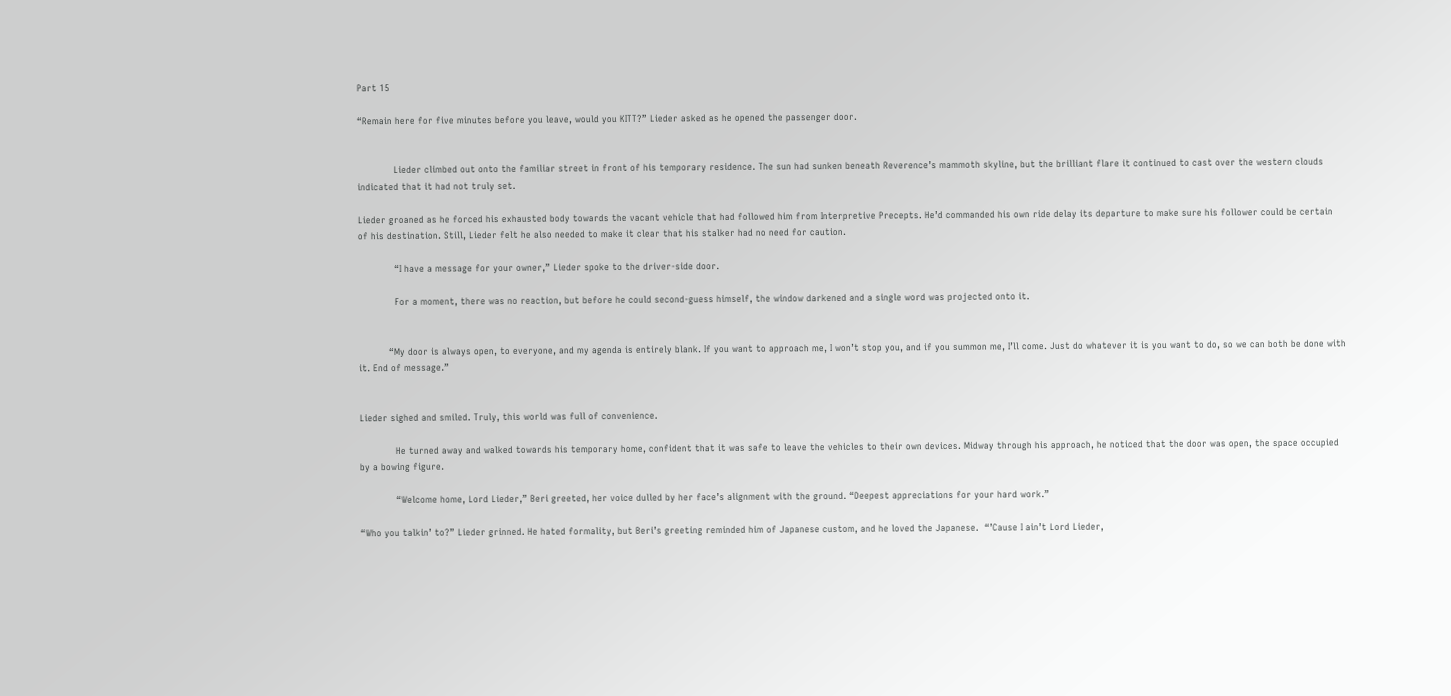Part 15

“Remain here for five minutes before you leave, would you KITT?” Lieder asked as he opened the passenger door.


            Lieder climbed out onto the familiar street in front of his temporary residence. The sun had sunken beneath Reverence’s mammoth skyline, but the brilliant flare it continued to cast over the western clouds indicated that it had not truly set.

Lieder groaned as he forced his exhausted body towards the vacant vehicle that had followed him from Interpretive Precepts. He’d commanded his own ride delay its departure to make sure his follower could be certain of his destination. Still, Lieder felt he also needed to make it clear that his stalker had no need for caution.

            “I have a message for your owner,” Lieder spoke to the driver-side door.

            For a moment, there was no reaction, but before he could second-guess himself, the window darkened and a single word was projected onto it.


          “My door is always open, to everyone, and my agenda is entirely blank. If you want to approach me, I won’t stop you, and if you summon me, I’ll come. Just do whatever it is you want to do, so we can both be done with it. End of message.”


Lieder sighed and smiled. Truly, this world was full of convenience.

            He turned away and walked towards his temporary home, confident that it was safe to leave the vehicles to their own devices. Midway through his approach, he noticed that the door was open, the space occupied by a bowing figure.

            “Welcome home, Lord Lieder,” Beri greeted, her voice dulled by her face’s alignment with the ground. “Deepest appreciations for your hard work.”

“Who you talkin’ to?” Lieder grinned. He hated formality, but Beri’s greeting reminded him of Japanese custom, and he loved the Japanese.  “’Cause I ain’t Lord Lieder,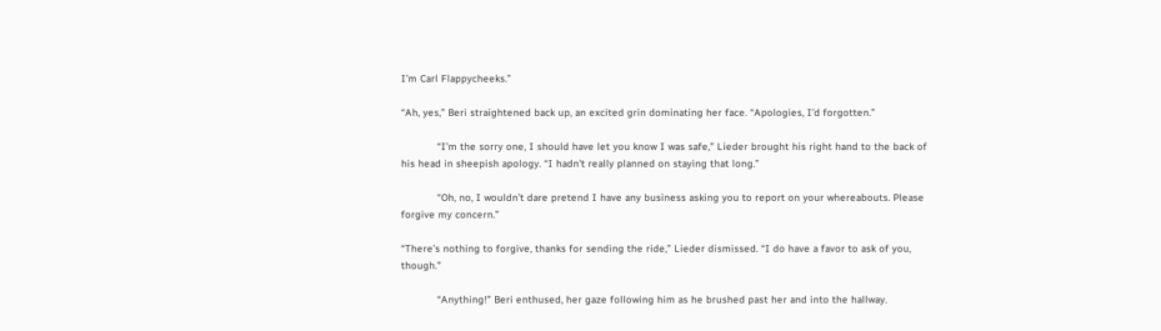I’m Carl Flappycheeks.”

“Ah, yes,” Beri straightened back up, an excited grin dominating her face. “Apologies, I’d forgotten.”

            “I’m the sorry one, I should have let you know I was safe,” Lieder brought his right hand to the back of his head in sheepish apology. “I hadn’t really planned on staying that long.”

            “Oh, no, I wouldn’t dare pretend I have any business asking you to report on your whereabouts. Please forgive my concern.”

“There’s nothing to forgive, thanks for sending the ride,” Lieder dismissed. “I do have a favor to ask of you, though.”

            “Anything!” Beri enthused, her gaze following him as he brushed past her and into the hallway.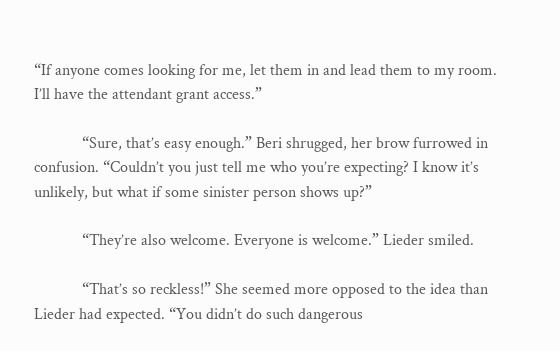“If anyone comes looking for me, let them in and lead them to my room. I’ll have the attendant grant access.”

            “Sure, that’s easy enough.” Beri shrugged, her brow furrowed in confusion. “Couldn’t you just tell me who you’re expecting? I know it’s unlikely, but what if some sinister person shows up?”

            “They’re also welcome. Everyone is welcome.” Lieder smiled.

            “That’s so reckless!” She seemed more opposed to the idea than Lieder had expected. “You didn’t do such dangerous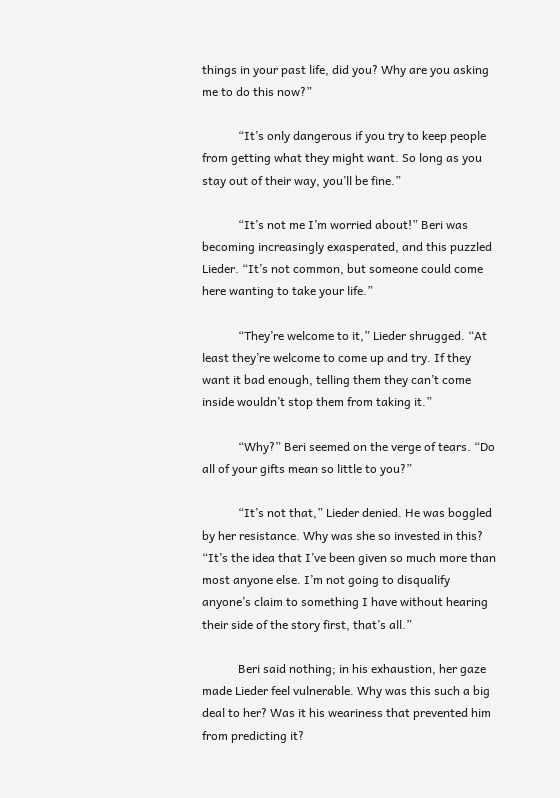things in your past life, did you? Why are you asking me to do this now?”

            “It’s only dangerous if you try to keep people from getting what they might want. So long as you stay out of their way, you’ll be fine.”

            “It’s not me I’m worried about!” Beri was becoming increasingly exasperated, and this puzzled Lieder. “It’s not common, but someone could come here wanting to take your life.”

            “They’re welcome to it,” Lieder shrugged. “At least they’re welcome to come up and try. If they want it bad enough, telling them they can’t come inside wouldn’t stop them from taking it.”

            “Why?” Beri seemed on the verge of tears. “Do all of your gifts mean so little to you?”

            “It’s not that,” Lieder denied. He was boggled by her resistance. Why was she so invested in this? “It’s the idea that I’ve been given so much more than most anyone else. I’m not going to disqualify anyone’s claim to something I have without hearing their side of the story first, that’s all.”

            Beri said nothing; in his exhaustion, her gaze made Lieder feel vulnerable. Why was this such a big deal to her? Was it his weariness that prevented him from predicting it?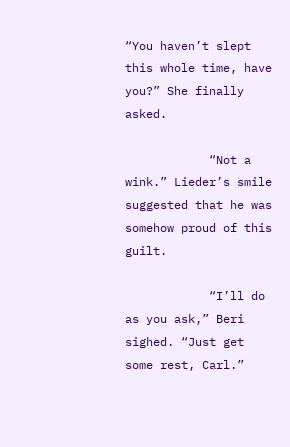“You haven’t slept this whole time, have you?” She finally asked.

            “Not a wink.” Lieder’s smile suggested that he was somehow proud of this guilt.

            “I’ll do as you ask,” Beri sighed. “Just get some rest, Carl.”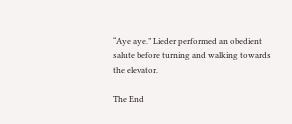“Aye aye.” Lieder performed an obedient salute before turning and walking towards the elevator.

The End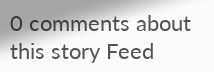0 comments about this story Feed